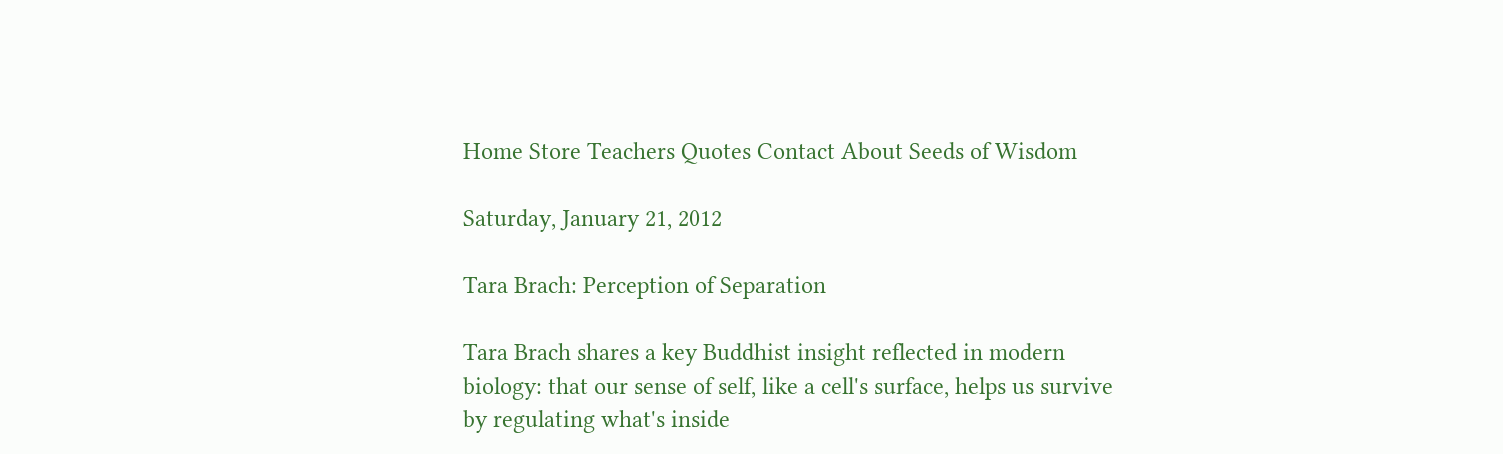Home Store Teachers Quotes Contact About Seeds of Wisdom

Saturday, January 21, 2012

Tara Brach: Perception of Separation

Tara Brach shares a key Buddhist insight reflected in modern biology: that our sense of self, like a cell's surface, helps us survive by regulating what's inside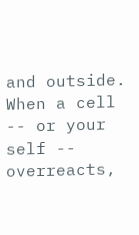and outside. When a cell -- or your self -- overreacts,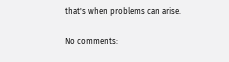that's when problems can arise.

No comments: